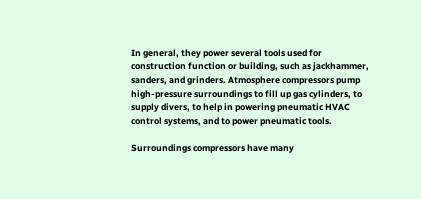In general, they power several tools used for construction function or building, such as jackhammer, sanders, and grinders. Atmosphere compressors pump high-pressure surroundings to fill up gas cylinders, to supply divers, to help in powering pneumatic HVAC control systems, and to power pneumatic tools.

Surroundings compressors have many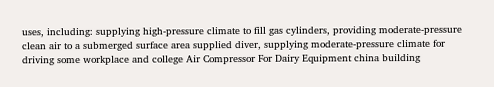uses, including: supplying high-pressure climate to fill gas cylinders, providing moderate-pressure clean air to a submerged surface area supplied diver, supplying moderate-pressure climate for driving some workplace and college Air Compressor For Dairy Equipment china building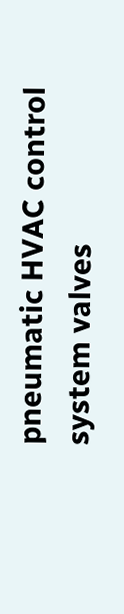pneumatic HVAC control system valves